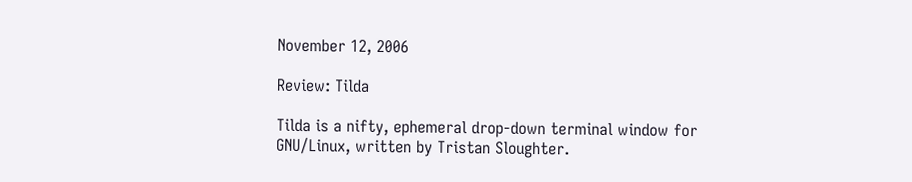November 12, 2006

Review: Tilda

Tilda is a nifty, ephemeral drop-down terminal window for GNU/Linux, written by Tristan Sloughter.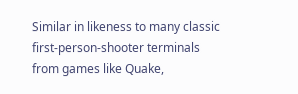Similar in likeness to many classic first-person-shooter terminals from games like Quake,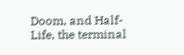Doom, and Half-Life, the terminal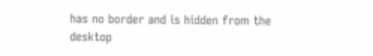has no border and is hidden from the desktop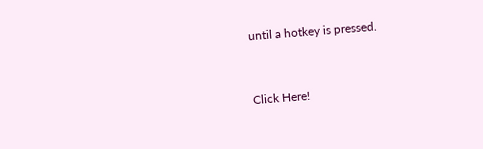until a hotkey is pressed.


Click Here!